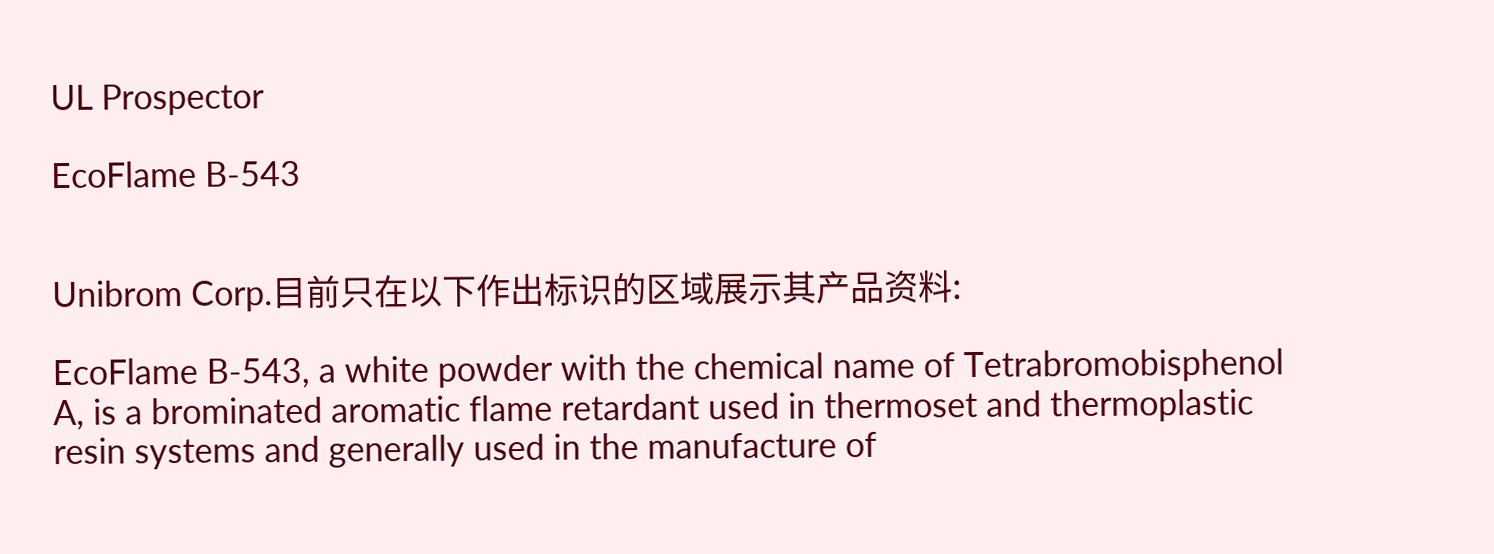UL Prospector

EcoFlame B-543


Unibrom Corp.目前只在以下作出标识的区域展示其产品资料:

EcoFlame B-543, a white powder with the chemical name of Tetrabromobisphenol A, is a brominated aromatic flame retardant used in thermoset and thermoplastic resin systems and generally used in the manufacture of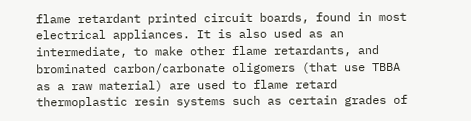flame retardant printed circuit boards, found in most electrical appliances. It is also used as an intermediate, to make other flame retardants, and brominated carbon/carbonate oligomers (that use TBBA as a raw material) are used to flame retard thermoplastic resin systems such as certain grades of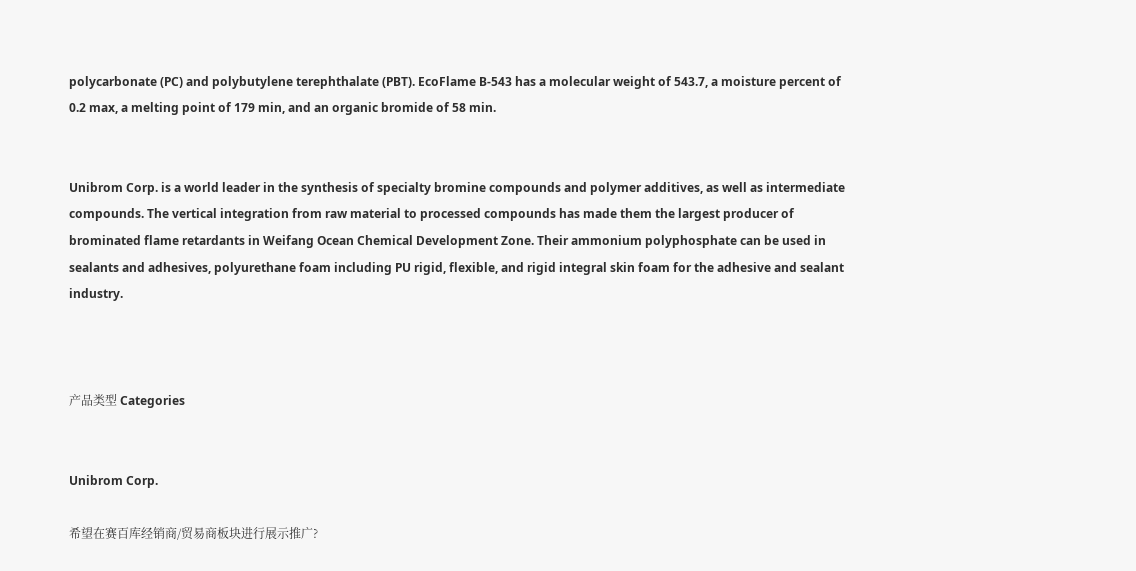polycarbonate (PC) and polybutylene terephthalate (PBT). EcoFlame B-543 has a molecular weight of 543.7, a moisture percent of 0.2 max, a melting point of 179 min, and an organic bromide of 58 min.


Unibrom Corp. is a world leader in the synthesis of specialty bromine compounds and polymer additives, as well as intermediate compounds. The vertical integration from raw material to processed compounds has made them the largest producer of brominated flame retardants in Weifang Ocean Chemical Development Zone. Their ammonium polyphosphate can be used in sealants and adhesives, polyurethane foam including PU rigid, flexible, and rigid integral skin foam for the adhesive and sealant industry.



产品类型 Categories


Unibrom Corp.

希望在赛百库经销商/贸易商板块进行展示推广?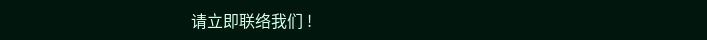请立即联络我们 !